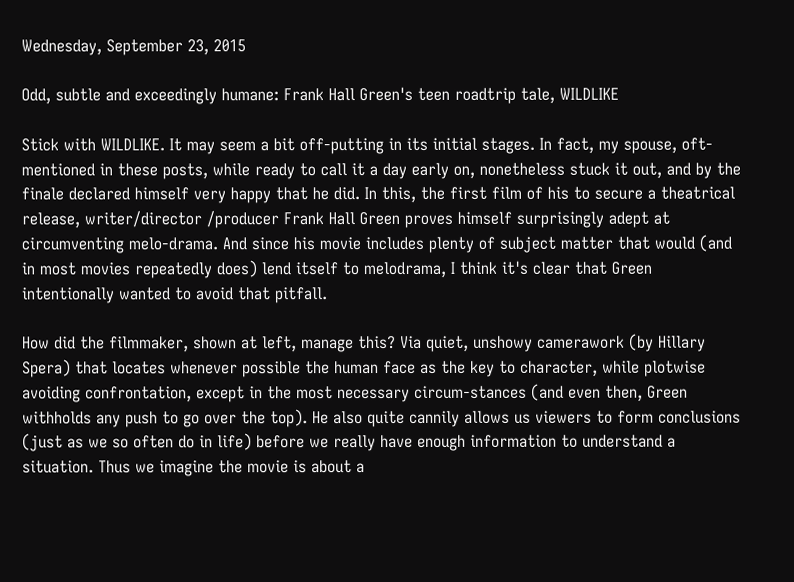Wednesday, September 23, 2015

Odd, subtle and exceedingly humane: Frank Hall Green's teen roadtrip tale, WILDLIKE

Stick with WILDLIKE. It may seem a bit off-putting in its initial stages. In fact, my spouse, oft-mentioned in these posts, while ready to call it a day early on, nonetheless stuck it out, and by the finale declared himself very happy that he did. In this, the first film of his to secure a theatrical release, writer/director /producer Frank Hall Green proves himself surprisingly adept at circumventing melo-drama. And since his movie includes plenty of subject matter that would (and in most movies repeatedly does) lend itself to melodrama, I think it's clear that Green intentionally wanted to avoid that pitfall.

How did the filmmaker, shown at left, manage this? Via quiet, unshowy camerawork (by Hillary Spera) that locates whenever possible the human face as the key to character, while plotwise avoiding confrontation, except in the most necessary circum-stances (and even then, Green withholds any push to go over the top). He also quite cannily allows us viewers to form conclusions (just as we so often do in life) before we really have enough information to understand a situation. Thus we imagine the movie is about a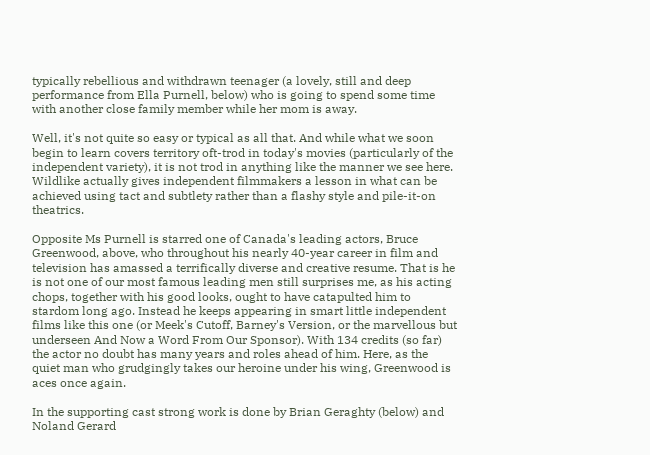typically rebellious and withdrawn teenager (a lovely, still and deep performance from Ella Purnell, below) who is going to spend some time with another close family member while her mom is away.

Well, it's not quite so easy or typical as all that. And while what we soon begin to learn covers territory oft-trod in today's movies (particularly of the independent variety), it is not trod in anything like the manner we see here. Wildlike actually gives independent filmmakers a lesson in what can be achieved using tact and subtlety rather than a flashy style and pile-it-on theatrics.

Opposite Ms Purnell is starred one of Canada's leading actors, Bruce Greenwood, above, who throughout his nearly 40-year career in film and television has amassed a terrifically diverse and creative resume. That is he is not one of our most famous leading men still surprises me, as his acting chops, together with his good looks, ought to have catapulted him to stardom long ago. Instead he keeps appearing in smart little independent films like this one (or Meek's Cutoff, Barney's Version, or the marvellous but underseen And Now a Word From Our Sponsor). With 134 credits (so far) the actor no doubt has many years and roles ahead of him. Here, as the quiet man who grudgingly takes our heroine under his wing, Greenwood is aces once again.

In the supporting cast strong work is done by Brian Geraghty (below) and Noland Gerard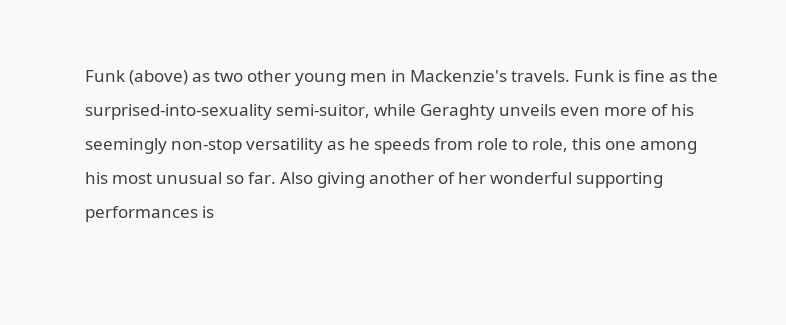Funk (above) as two other young men in Mackenzie's travels. Funk is fine as the surprised-into-sexuality semi-suitor, while Geraghty unveils even more of his seemingly non-stop versatility as he speeds from role to role, this one among his most unusual so far. Also giving another of her wonderful supporting performances is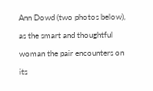Ann Dowd (two photos below), as the smart and thoughtful woman the pair encounters on its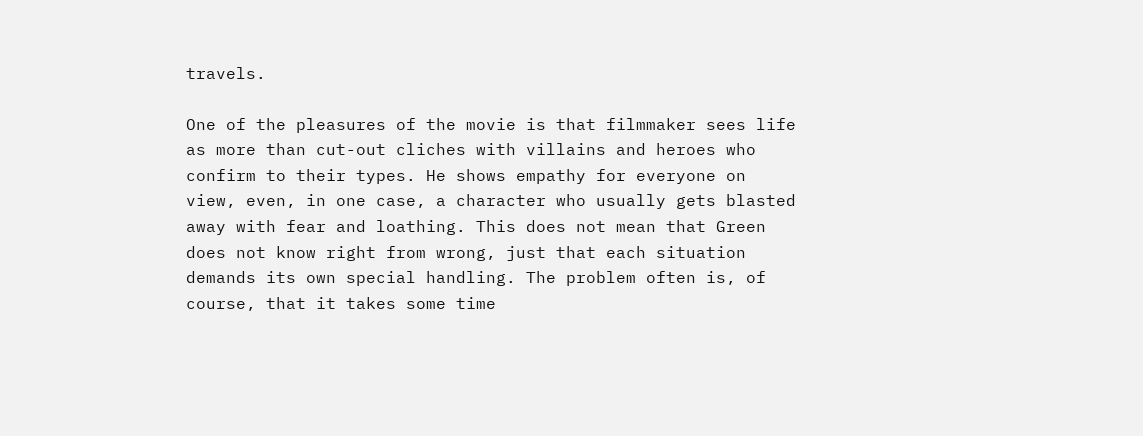travels.

One of the pleasures of the movie is that filmmaker sees life as more than cut-out cliches with villains and heroes who confirm to their types. He shows empathy for everyone on view, even, in one case, a character who usually gets blasted away with fear and loathing. This does not mean that Green does not know right from wrong, just that each situation demands its own special handling. The problem often is, of course, that it takes some time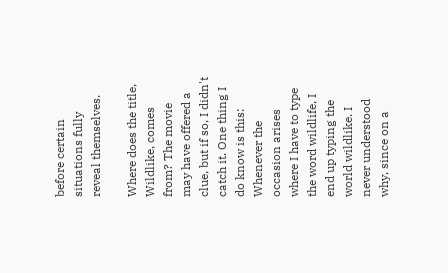before certain situations fully reveal themselves.

Where does the title, Wildlike, comes from? The movie may have offered a clue, but if so, I didn't catch it. One thing I do know is this: Whenever the occasion arises where I have to type the word wildlife, I end up typing the world wildlike. I never understood why, since on a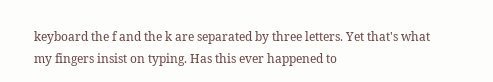keyboard the f and the k are separated by three letters. Yet that's what my fingers insist on typing. Has this ever happened to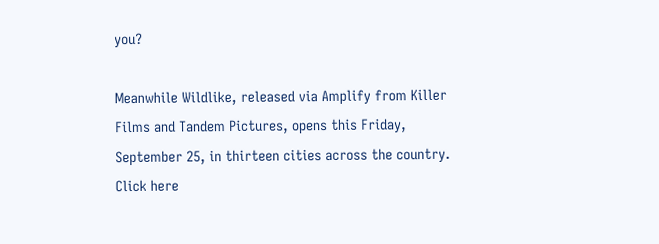you?

Meanwhile Wildlike, released via Amplify from Killer Films and Tandem Pictures, opens this Friday, September 25, in thirteen cities across the country. Click here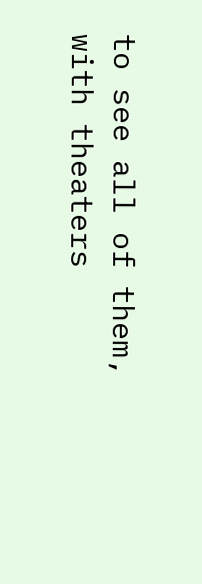to see all of them, with theaters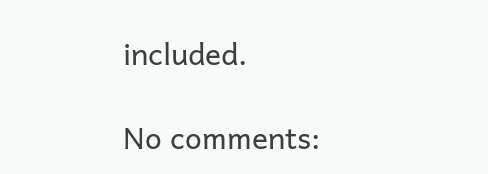included.

No comments: